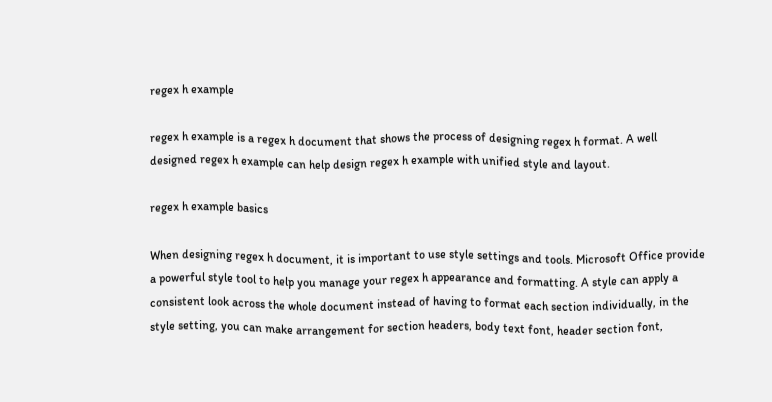regex h example

regex h example is a regex h document that shows the process of designing regex h format. A well designed regex h example can help design regex h example with unified style and layout.

regex h example basics

When designing regex h document, it is important to use style settings and tools. Microsoft Office provide a powerful style tool to help you manage your regex h appearance and formatting. A style can apply a consistent look across the whole document instead of having to format each section individually, in the style setting, you can make arrangement for section headers, body text font, header section font,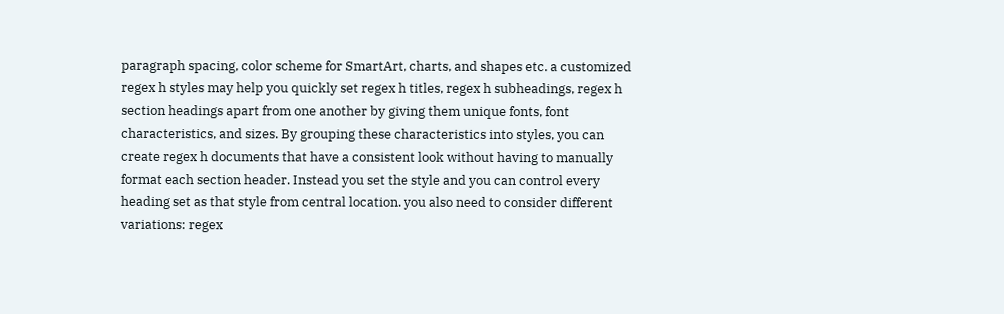paragraph spacing, color scheme for SmartArt, charts, and shapes etc. a customized regex h styles may help you quickly set regex h titles, regex h subheadings, regex h section headings apart from one another by giving them unique fonts, font characteristics, and sizes. By grouping these characteristics into styles, you can create regex h documents that have a consistent look without having to manually format each section header. Instead you set the style and you can control every heading set as that style from central location. you also need to consider different variations: regex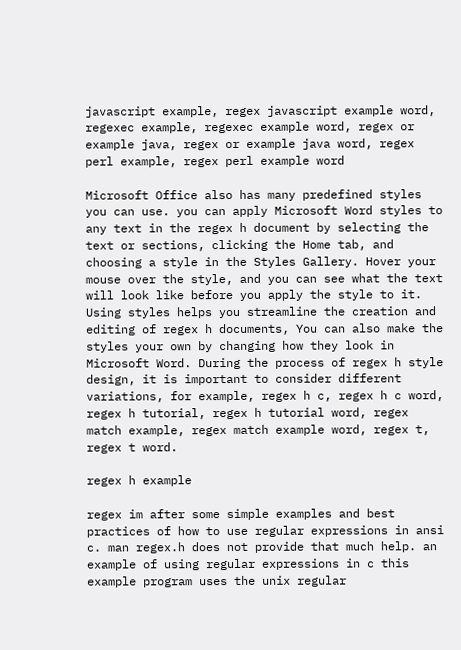javascript example, regex javascript example word, regexec example, regexec example word, regex or example java, regex or example java word, regex perl example, regex perl example word

Microsoft Office also has many predefined styles you can use. you can apply Microsoft Word styles to any text in the regex h document by selecting the text or sections, clicking the Home tab, and choosing a style in the Styles Gallery. Hover your mouse over the style, and you can see what the text will look like before you apply the style to it. Using styles helps you streamline the creation and editing of regex h documents, You can also make the styles your own by changing how they look in Microsoft Word. During the process of regex h style design, it is important to consider different variations, for example, regex h c, regex h c word, regex h tutorial, regex h tutorial word, regex match example, regex match example word, regex t, regex t word.

regex h example

regex im after some simple examples and best practices of how to use regular expressions in ansi c. man regex.h does not provide that much help. an example of using regular expressions in c this example program uses the unix regular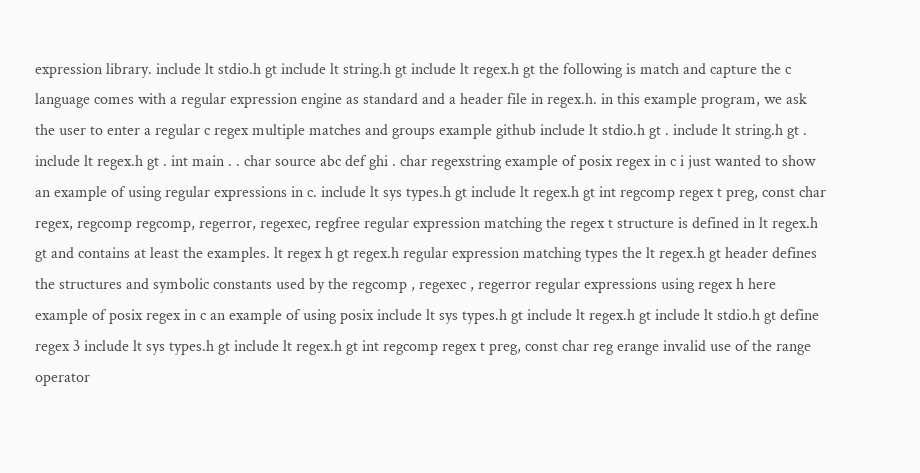expression library. include lt stdio.h gt include lt string.h gt include lt regex.h gt the following is match and capture the c language comes with a regular expression engine as standard and a header file in regex.h. in this example program, we ask the user to enter a regular c regex multiple matches and groups example github include lt stdio.h gt . include lt string.h gt . include lt regex.h gt . int main . . char source abc def ghi . char regexstring example of posix regex in c i just wanted to show an example of using regular expressions in c. include lt sys types.h gt include lt regex.h gt int regcomp regex t preg, const char regex, regcomp regcomp, regerror, regexec, regfree regular expression matching the regex t structure is defined in lt regex.h gt and contains at least the examples. lt regex h gt regex.h regular expression matching types the lt regex.h gt header defines the structures and symbolic constants used by the regcomp , regexec , regerror regular expressions using regex h here example of posix regex in c an example of using posix include lt sys types.h gt include lt regex.h gt include lt stdio.h gt define regex 3 include lt sys types.h gt include lt regex.h gt int regcomp regex t preg, const char reg erange invalid use of the range operator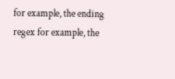for example, the ending regex for example, the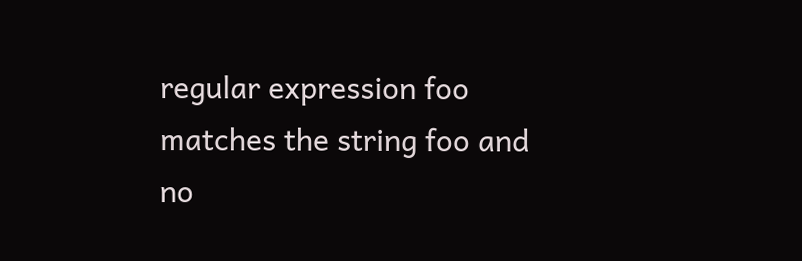regular expression foo matches the string foo and no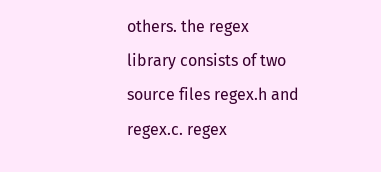others. the regex library consists of two source files regex.h and regex.c. regex